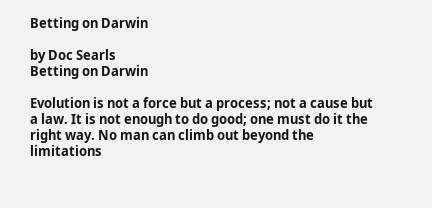Betting on Darwin

by Doc Searls
Betting on Darwin

Evolution is not a force but a process; not a cause but a law. It is not enough to do good; one must do it the right way. No man can climb out beyond the limitations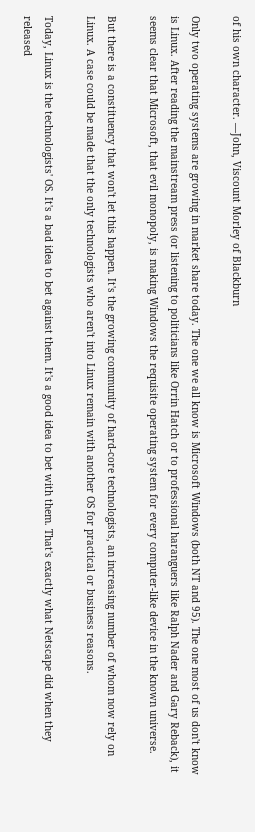of his own character. —John, Viscount Morley of Blackburn

Only two operating systems are growing in market share today. The one we all know is Microsoft Windows (both NT and 95). The one most of us don't know is Linux. After reading the mainstream press (or listening to politicians like Orrin Hatch or to professional haranguers like Ralph Nader and Gary Reback), it seems clear that Microsoft, that evil monopoly, is making Windows the requisite operating system for every computer-like device in the known universe.

But there is a constituency that won't let this happen. It's the growing community of hard-core technologists, an increasing number of whom now rely on Linux. A case could be made that the only technologists who aren't into Linux remain with another OS for practical or business reasons.

Today, Linux is the technologists' OS. It's a bad idea to bet against them. It's a good idea to bet with them. That's exactly what Netscape did when they released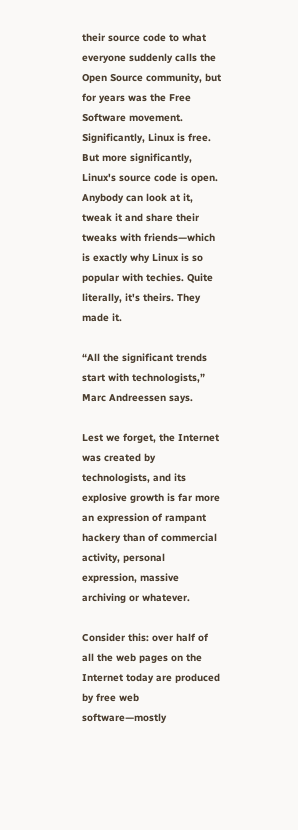their source code to what everyone suddenly calls the Open Source community, but for years was the Free Software movement. Significantly, Linux is free. But more significantly, Linux's source code is open. Anybody can look at it, tweak it and share their tweaks with friends—which is exactly why Linux is so popular with techies. Quite literally, it's theirs. They made it.

“All the significant trends start with technologists,” Marc Andreessen says.

Lest we forget, the Internet was created by technologists, and its explosive growth is far more an expression of rampant hackery than of commercial activity, personal expression, massive archiving or whatever.

Consider this: over half of all the web pages on the Internet today are produced by free web software—mostly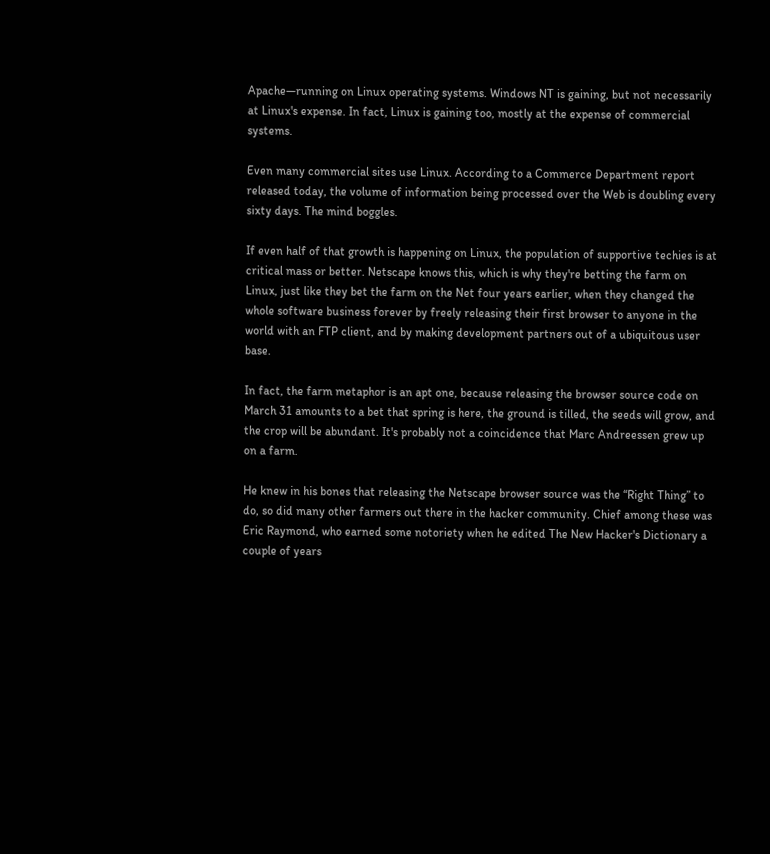Apache—running on Linux operating systems. Windows NT is gaining, but not necessarily at Linux's expense. In fact, Linux is gaining too, mostly at the expense of commercial systems.

Even many commercial sites use Linux. According to a Commerce Department report released today, the volume of information being processed over the Web is doubling every sixty days. The mind boggles.

If even half of that growth is happening on Linux, the population of supportive techies is at critical mass or better. Netscape knows this, which is why they're betting the farm on Linux, just like they bet the farm on the Net four years earlier, when they changed the whole software business forever by freely releasing their first browser to anyone in the world with an FTP client, and by making development partners out of a ubiquitous user base.

In fact, the farm metaphor is an apt one, because releasing the browser source code on March 31 amounts to a bet that spring is here, the ground is tilled, the seeds will grow, and the crop will be abundant. It's probably not a coincidence that Marc Andreessen grew up on a farm.

He knew in his bones that releasing the Netscape browser source was the “Right Thing” to do, so did many other farmers out there in the hacker community. Chief among these was Eric Raymond, who earned some notoriety when he edited The New Hacker's Dictionary a couple of years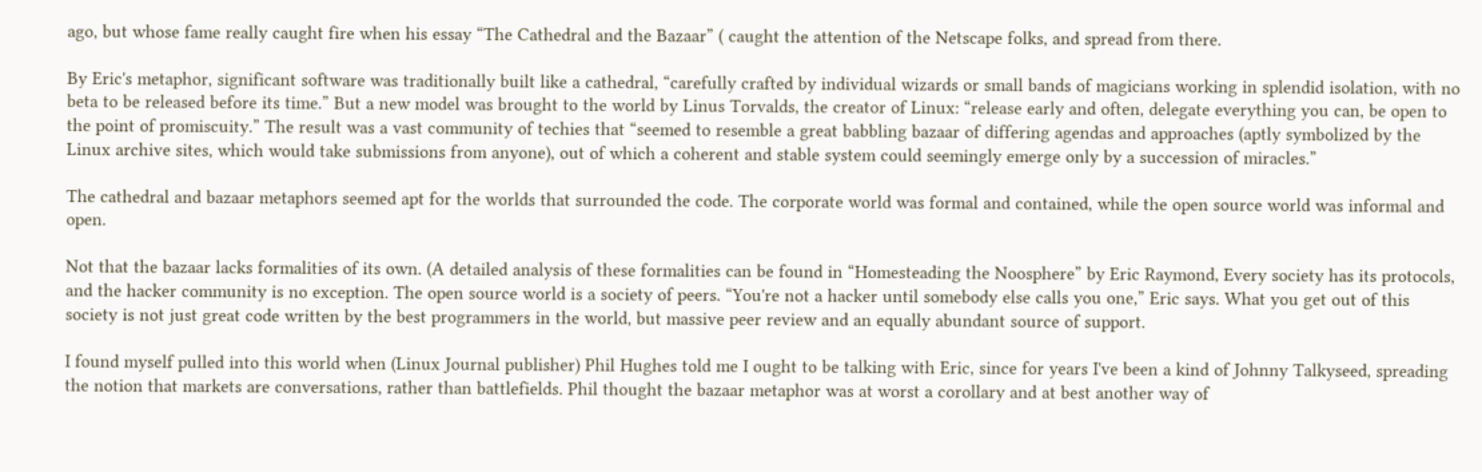ago, but whose fame really caught fire when his essay “The Cathedral and the Bazaar” ( caught the attention of the Netscape folks, and spread from there.

By Eric's metaphor, significant software was traditionally built like a cathedral, “carefully crafted by individual wizards or small bands of magicians working in splendid isolation, with no beta to be released before its time.” But a new model was brought to the world by Linus Torvalds, the creator of Linux: “release early and often, delegate everything you can, be open to the point of promiscuity.” The result was a vast community of techies that “seemed to resemble a great babbling bazaar of differing agendas and approaches (aptly symbolized by the Linux archive sites, which would take submissions from anyone), out of which a coherent and stable system could seemingly emerge only by a succession of miracles.”

The cathedral and bazaar metaphors seemed apt for the worlds that surrounded the code. The corporate world was formal and contained, while the open source world was informal and open.

Not that the bazaar lacks formalities of its own. (A detailed analysis of these formalities can be found in “Homesteading the Noosphere” by Eric Raymond, Every society has its protocols, and the hacker community is no exception. The open source world is a society of peers. “You're not a hacker until somebody else calls you one,” Eric says. What you get out of this society is not just great code written by the best programmers in the world, but massive peer review and an equally abundant source of support.

I found myself pulled into this world when (Linux Journal publisher) Phil Hughes told me I ought to be talking with Eric, since for years I've been a kind of Johnny Talkyseed, spreading the notion that markets are conversations, rather than battlefields. Phil thought the bazaar metaphor was at worst a corollary and at best another way of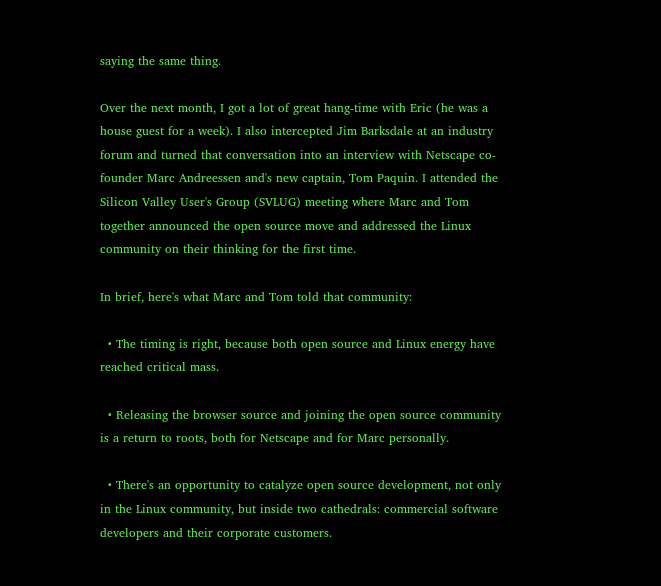saying the same thing.

Over the next month, I got a lot of great hang-time with Eric (he was a house guest for a week). I also intercepted Jim Barksdale at an industry forum and turned that conversation into an interview with Netscape co-founder Marc Andreessen and's new captain, Tom Paquin. I attended the Silicon Valley User's Group (SVLUG) meeting where Marc and Tom together announced the open source move and addressed the Linux community on their thinking for the first time.

In brief, here's what Marc and Tom told that community:

  • The timing is right, because both open source and Linux energy have reached critical mass.

  • Releasing the browser source and joining the open source community is a return to roots, both for Netscape and for Marc personally.

  • There's an opportunity to catalyze open source development, not only in the Linux community, but inside two cathedrals: commercial software developers and their corporate customers.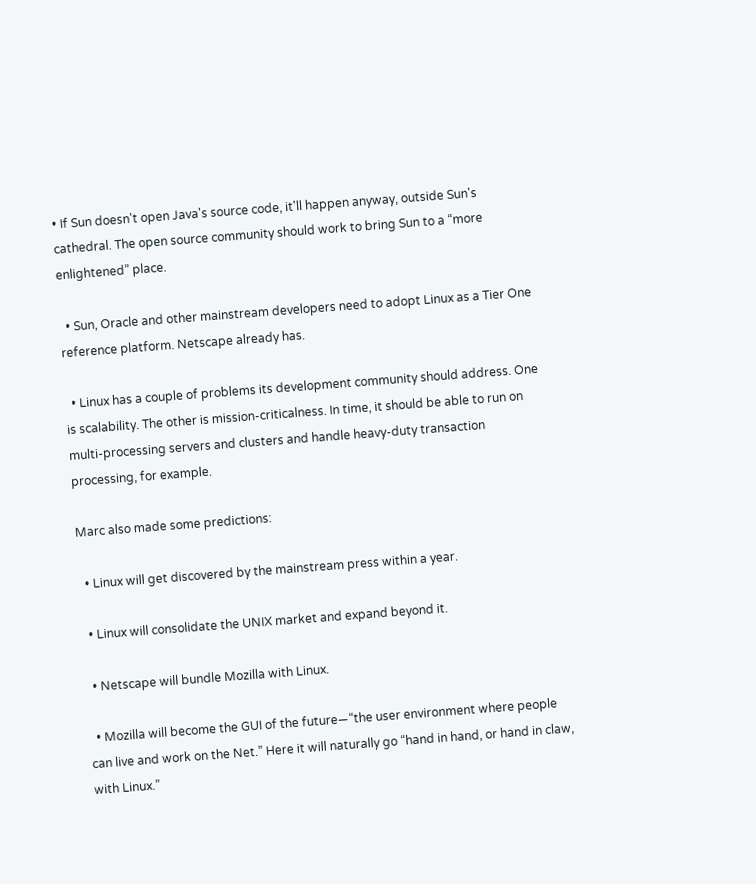• If Sun doesn't open Java's source code, it'll happen anyway, outside Sun's cathedral. The open source community should work to bring Sun to a “more enlightened” place.

  • Sun, Oracle and other mainstream developers need to adopt Linux as a Tier One reference platform. Netscape already has.

  • Linux has a couple of problems its development community should address. One is scalability. The other is mission-criticalness. In time, it should be able to run on multi-processing servers and clusters and handle heavy-duty transaction processing, for example.

Marc also made some predictions:

  • Linux will get discovered by the mainstream press within a year.

  • Linux will consolidate the UNIX market and expand beyond it.

  • Netscape will bundle Mozilla with Linux.

  • Mozilla will become the GUI of the future—“the user environment where people can live and work on the Net.” Here it will naturally go “hand in hand, or hand in claw, with Linux.”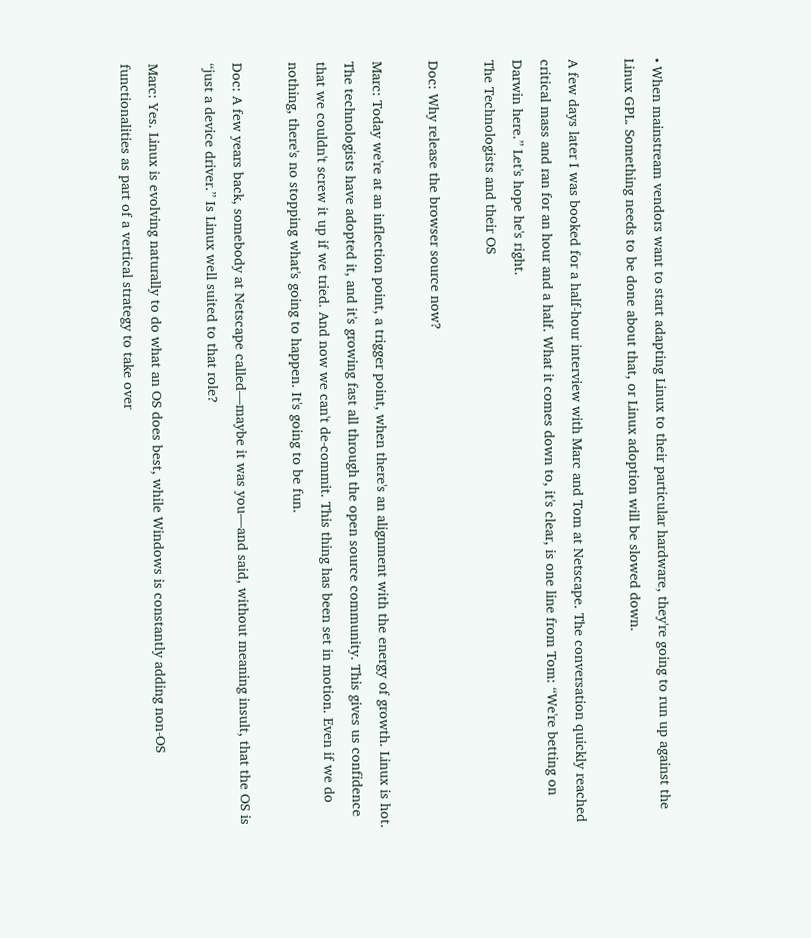• When mainstream vendors want to start adapting Linux to their particular hardware, they're going to run up against the Linux GPL. Something needs to be done about that, or Linux adoption will be slowed down.

A few days later I was booked for a half-hour interview with Marc and Tom at Netscape. The conversation quickly reached critical mass and ran for an hour and a half. What it comes down to, it's clear, is one line from Tom: “We're betting on Darwin here.” Let's hope he's right.
The Technologists and their OS

Doc: Why release the browser source now?

Marc: Today we're at an inflection point, a trigger point, when there's an alignment with the energy of growth. Linux is hot. The technologists have adopted it, and it's growing fast all through the open source community. This gives us confidence that we couldn't screw it up if we tried. And now we can't de-commit. This thing has been set in motion. Even if we do nothing, there's no stopping what's going to happen. It's going to be fun.

Doc: A few years back, somebody at Netscape called—maybe it was you—and said, without meaning insult, that the OS is “just a device driver.” Is Linux well suited to that role?

Marc: Yes. Linux is evolving naturally to do what an OS does best, while Windows is constantly adding non-OS functionalities as part of a vertical strategy to take over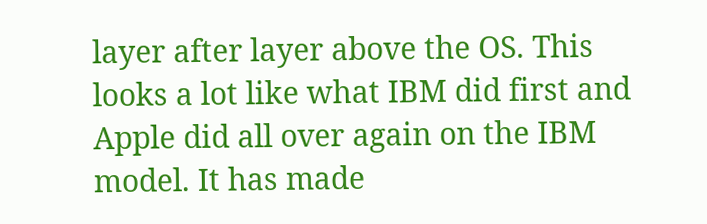layer after layer above the OS. This looks a lot like what IBM did first and Apple did all over again on the IBM model. It has made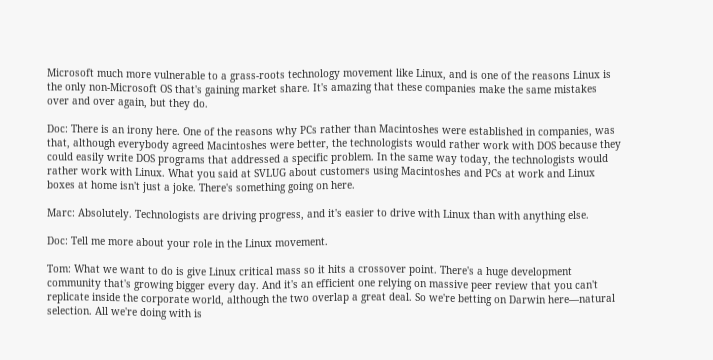Microsoft much more vulnerable to a grass-roots technology movement like Linux, and is one of the reasons Linux is the only non-Microsoft OS that's gaining market share. It's amazing that these companies make the same mistakes over and over again, but they do.

Doc: There is an irony here. One of the reasons why PCs rather than Macintoshes were established in companies, was that, although everybody agreed Macintoshes were better, the technologists would rather work with DOS because they could easily write DOS programs that addressed a specific problem. In the same way today, the technologists would rather work with Linux. What you said at SVLUG about customers using Macintoshes and PCs at work and Linux boxes at home isn't just a joke. There's something going on here.

Marc: Absolutely. Technologists are driving progress, and it's easier to drive with Linux than with anything else.

Doc: Tell me more about your role in the Linux movement.

Tom: What we want to do is give Linux critical mass so it hits a crossover point. There's a huge development community that's growing bigger every day. And it's an efficient one relying on massive peer review that you can't replicate inside the corporate world, although the two overlap a great deal. So we're betting on Darwin here—natural selection. All we're doing with is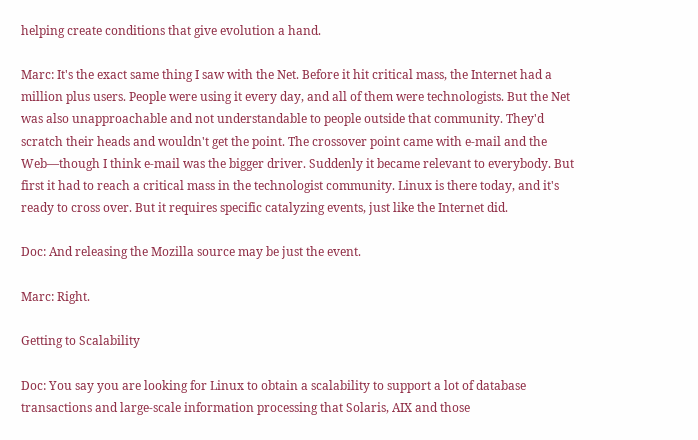helping create conditions that give evolution a hand.

Marc: It's the exact same thing I saw with the Net. Before it hit critical mass, the Internet had a million plus users. People were using it every day, and all of them were technologists. But the Net was also unapproachable and not understandable to people outside that community. They'd scratch their heads and wouldn't get the point. The crossover point came with e-mail and the Web—though I think e-mail was the bigger driver. Suddenly it became relevant to everybody. But first it had to reach a critical mass in the technologist community. Linux is there today, and it's ready to cross over. But it requires specific catalyzing events, just like the Internet did.

Doc: And releasing the Mozilla source may be just the event.

Marc: Right.

Getting to Scalability

Doc: You say you are looking for Linux to obtain a scalability to support a lot of database transactions and large-scale information processing that Solaris, AIX and those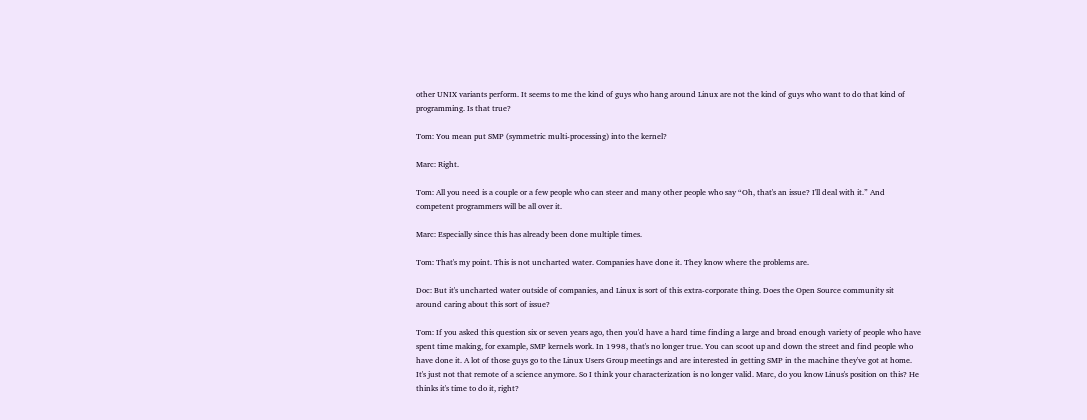other UNIX variants perform. It seems to me the kind of guys who hang around Linux are not the kind of guys who want to do that kind of programming. Is that true?

Tom: You mean put SMP (symmetric multi-processing) into the kernel?

Marc: Right.

Tom: All you need is a couple or a few people who can steer and many other people who say “Oh, that's an issue? I'll deal with it.” And competent programmers will be all over it.

Marc: Especially since this has already been done multiple times.

Tom: That's my point. This is not uncharted water. Companies have done it. They know where the problems are.

Doc: But it's uncharted water outside of companies, and Linux is sort of this extra-corporate thing. Does the Open Source community sit around caring about this sort of issue?

Tom: If you asked this question six or seven years ago, then you'd have a hard time finding a large and broad enough variety of people who have spent time making, for example, SMP kernels work. In 1998, that's no longer true. You can scoot up and down the street and find people who have done it. A lot of those guys go to the Linux Users Group meetings and are interested in getting SMP in the machine they've got at home. It's just not that remote of a science anymore. So I think your characterization is no longer valid. Marc, do you know Linus's position on this? He thinks it's time to do it, right?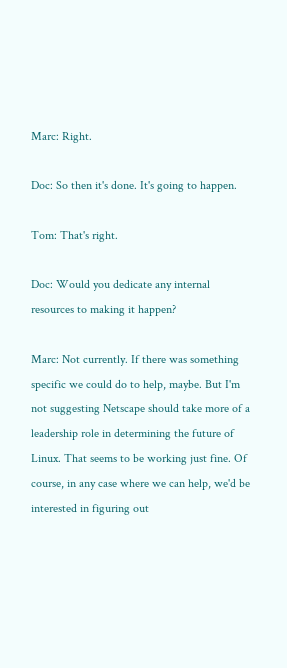Marc: Right.

Doc: So then it's done. It's going to happen.

Tom: That's right.

Doc: Would you dedicate any internal resources to making it happen?

Marc: Not currently. If there was something specific we could do to help, maybe. But I'm not suggesting Netscape should take more of a leadership role in determining the future of Linux. That seems to be working just fine. Of course, in any case where we can help, we'd be interested in figuring out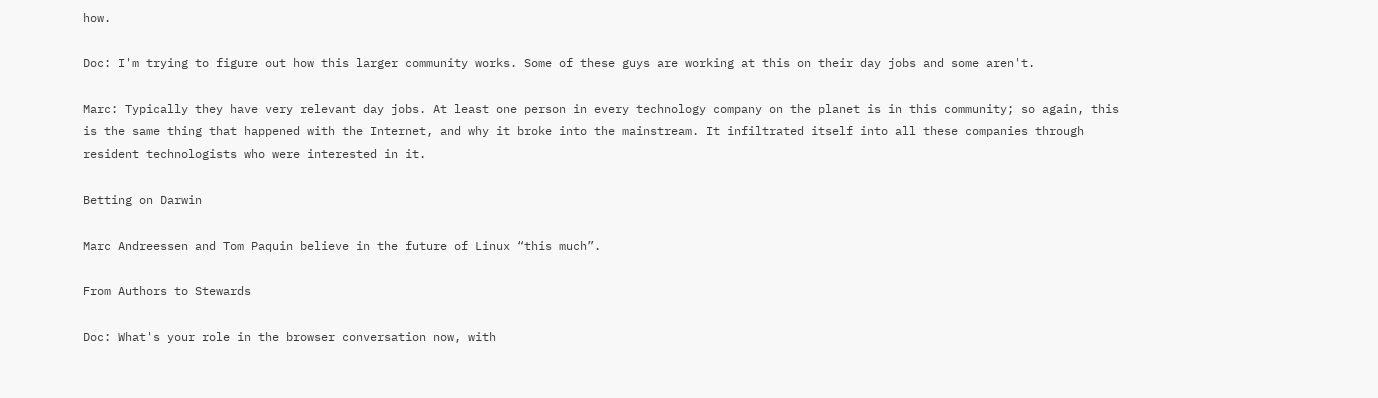how.

Doc: I'm trying to figure out how this larger community works. Some of these guys are working at this on their day jobs and some aren't.

Marc: Typically they have very relevant day jobs. At least one person in every technology company on the planet is in this community; so again, this is the same thing that happened with the Internet, and why it broke into the mainstream. It infiltrated itself into all these companies through resident technologists who were interested in it.

Betting on Darwin

Marc Andreessen and Tom Paquin believe in the future of Linux “this much”.

From Authors to Stewards

Doc: What's your role in the browser conversation now, with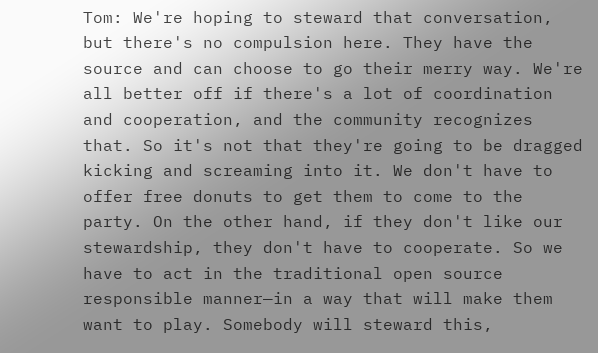Tom: We're hoping to steward that conversation, but there's no compulsion here. They have the source and can choose to go their merry way. We're all better off if there's a lot of coordination and cooperation, and the community recognizes that. So it's not that they're going to be dragged kicking and screaming into it. We don't have to offer free donuts to get them to come to the party. On the other hand, if they don't like our stewardship, they don't have to cooperate. So we have to act in the traditional open source responsible manner—in a way that will make them want to play. Somebody will steward this,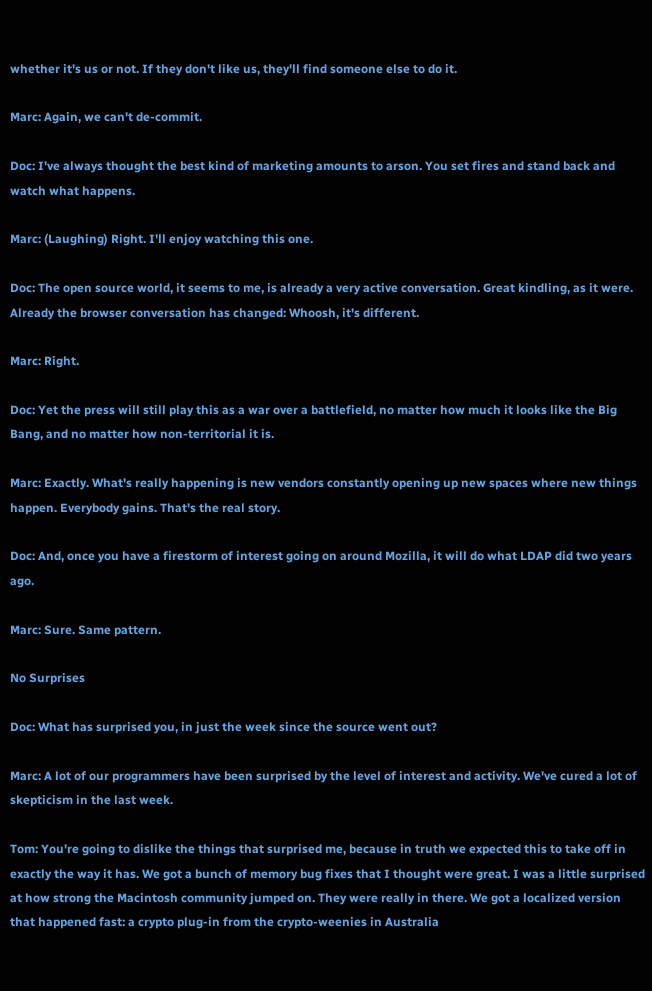whether it's us or not. If they don't like us, they'll find someone else to do it.

Marc: Again, we can't de-commit.

Doc: I've always thought the best kind of marketing amounts to arson. You set fires and stand back and watch what happens.

Marc: (Laughing) Right. I'll enjoy watching this one.

Doc: The open source world, it seems to me, is already a very active conversation. Great kindling, as it were. Already the browser conversation has changed: Whoosh, it's different.

Marc: Right.

Doc: Yet the press will still play this as a war over a battlefield, no matter how much it looks like the Big Bang, and no matter how non-territorial it is.

Marc: Exactly. What's really happening is new vendors constantly opening up new spaces where new things happen. Everybody gains. That's the real story.

Doc: And, once you have a firestorm of interest going on around Mozilla, it will do what LDAP did two years ago.

Marc: Sure. Same pattern.

No Surprises

Doc: What has surprised you, in just the week since the source went out?

Marc: A lot of our programmers have been surprised by the level of interest and activity. We've cured a lot of skepticism in the last week.

Tom: You're going to dislike the things that surprised me, because in truth we expected this to take off in exactly the way it has. We got a bunch of memory bug fixes that I thought were great. I was a little surprised at how strong the Macintosh community jumped on. They were really in there. We got a localized version that happened fast: a crypto plug-in from the crypto-weenies in Australia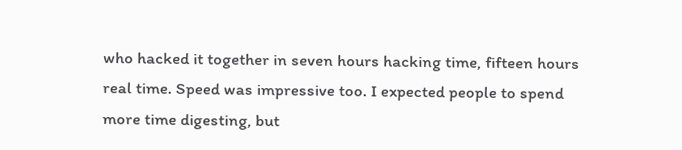who hacked it together in seven hours hacking time, fifteen hours real time. Speed was impressive too. I expected people to spend more time digesting, but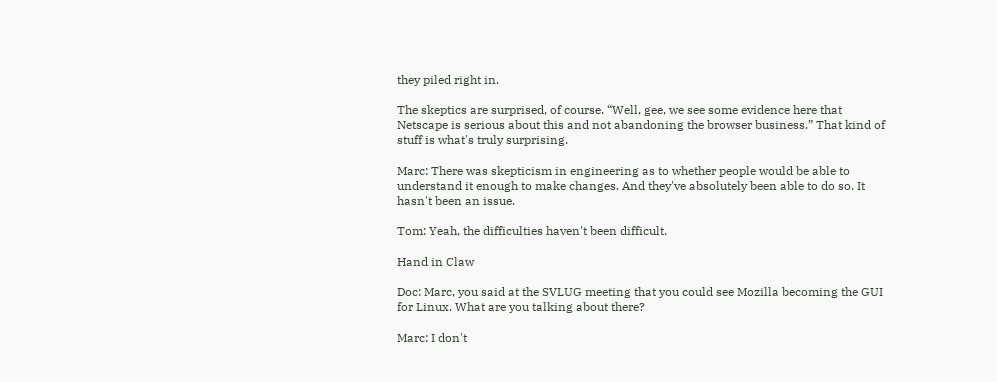they piled right in.

The skeptics are surprised, of course. “Well, gee, we see some evidence here that Netscape is serious about this and not abandoning the browser business.” That kind of stuff is what's truly surprising.

Marc: There was skepticism in engineering as to whether people would be able to understand it enough to make changes. And they've absolutely been able to do so. It hasn't been an issue.

Tom: Yeah, the difficulties haven't been difficult.

Hand in Claw

Doc: Marc, you said at the SVLUG meeting that you could see Mozilla becoming the GUI for Linux. What are you talking about there?

Marc: I don't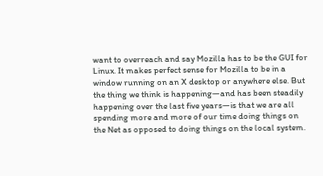want to overreach and say Mozilla has to be the GUI for Linux. It makes perfect sense for Mozilla to be in a window running on an X desktop or anywhere else. But the thing we think is happening—and has been steadily happening over the last five years—is that we are all spending more and more of our time doing things on the Net as opposed to doing things on the local system.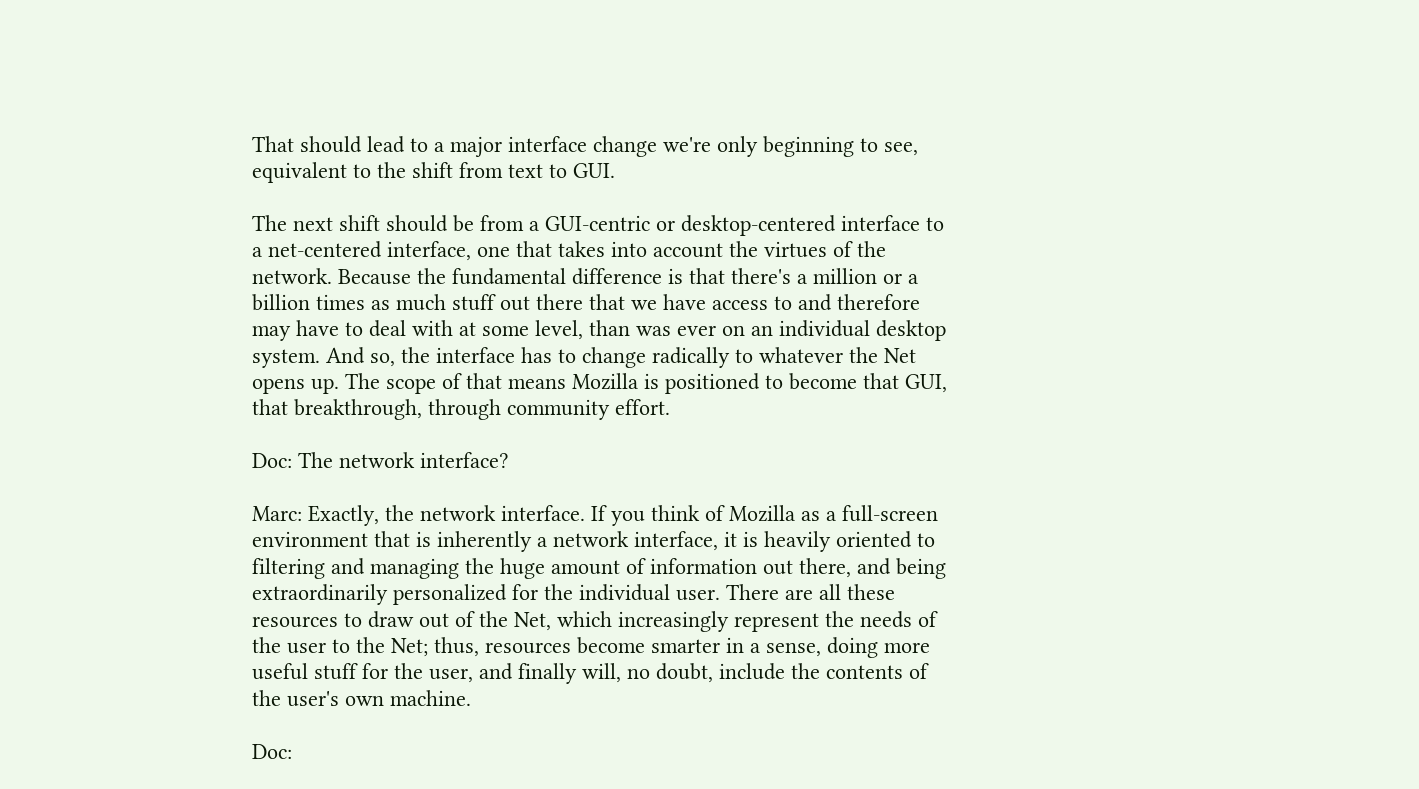That should lead to a major interface change we're only beginning to see, equivalent to the shift from text to GUI.

The next shift should be from a GUI-centric or desktop-centered interface to a net-centered interface, one that takes into account the virtues of the network. Because the fundamental difference is that there's a million or a billion times as much stuff out there that we have access to and therefore may have to deal with at some level, than was ever on an individual desktop system. And so, the interface has to change radically to whatever the Net opens up. The scope of that means Mozilla is positioned to become that GUI, that breakthrough, through community effort.

Doc: The network interface?

Marc: Exactly, the network interface. If you think of Mozilla as a full-screen environment that is inherently a network interface, it is heavily oriented to filtering and managing the huge amount of information out there, and being extraordinarily personalized for the individual user. There are all these resources to draw out of the Net, which increasingly represent the needs of the user to the Net; thus, resources become smarter in a sense, doing more useful stuff for the user, and finally will, no doubt, include the contents of the user's own machine.

Doc: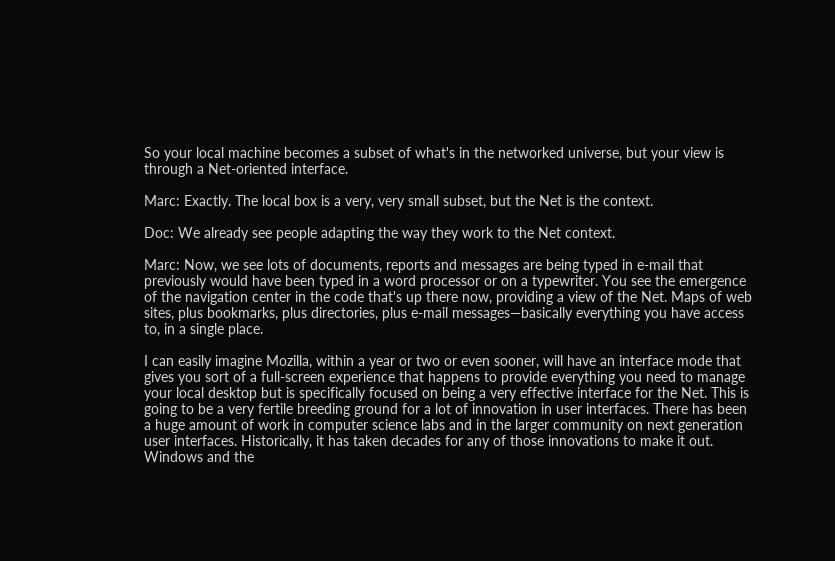So your local machine becomes a subset of what's in the networked universe, but your view is through a Net-oriented interface.

Marc: Exactly. The local box is a very, very small subset, but the Net is the context.

Doc: We already see people adapting the way they work to the Net context.

Marc: Now, we see lots of documents, reports and messages are being typed in e-mail that previously would have been typed in a word processor or on a typewriter. You see the emergence of the navigation center in the code that's up there now, providing a view of the Net. Maps of web sites, plus bookmarks, plus directories, plus e-mail messages—basically everything you have access to, in a single place.

I can easily imagine Mozilla, within a year or two or even sooner, will have an interface mode that gives you sort of a full-screen experience that happens to provide everything you need to manage your local desktop but is specifically focused on being a very effective interface for the Net. This is going to be a very fertile breeding ground for a lot of innovation in user interfaces. There has been a huge amount of work in computer science labs and in the larger community on next generation user interfaces. Historically, it has taken decades for any of those innovations to make it out. Windows and the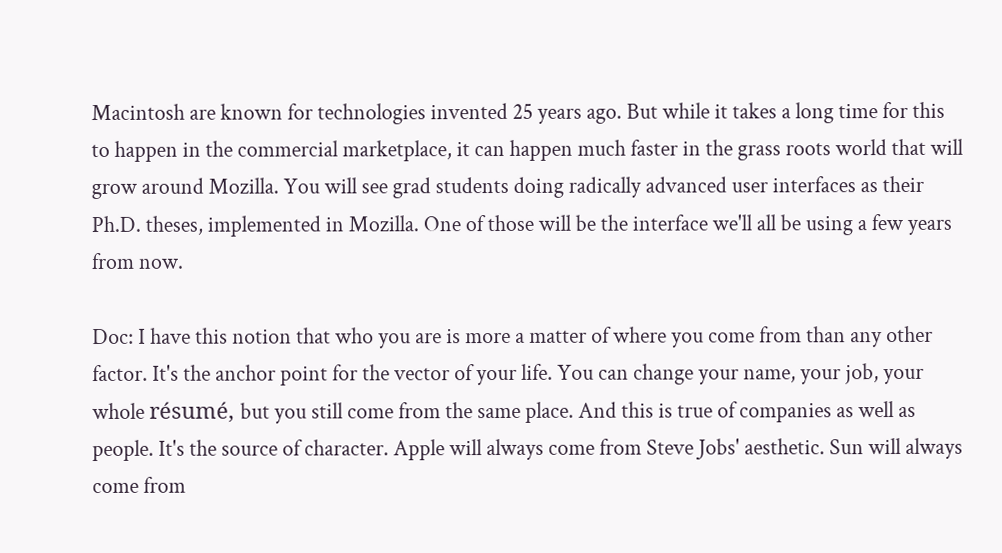Macintosh are known for technologies invented 25 years ago. But while it takes a long time for this to happen in the commercial marketplace, it can happen much faster in the grass roots world that will grow around Mozilla. You will see grad students doing radically advanced user interfaces as their Ph.D. theses, implemented in Mozilla. One of those will be the interface we'll all be using a few years from now.

Doc: I have this notion that who you are is more a matter of where you come from than any other factor. It's the anchor point for the vector of your life. You can change your name, your job, your whole résumé, but you still come from the same place. And this is true of companies as well as people. It's the source of character. Apple will always come from Steve Jobs' aesthetic. Sun will always come from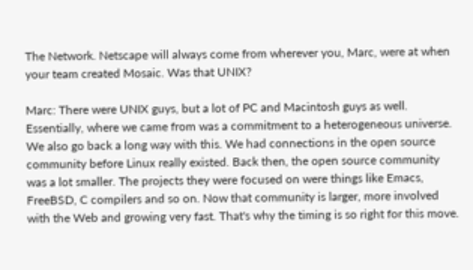The Network. Netscape will always come from wherever you, Marc, were at when your team created Mosaic. Was that UNIX?

Marc: There were UNIX guys, but a lot of PC and Macintosh guys as well. Essentially, where we came from was a commitment to a heterogeneous universe. We also go back a long way with this. We had connections in the open source community before Linux really existed. Back then, the open source community was a lot smaller. The projects they were focused on were things like Emacs, FreeBSD, C compilers and so on. Now that community is larger, more involved with the Web and growing very fast. That's why the timing is so right for this move.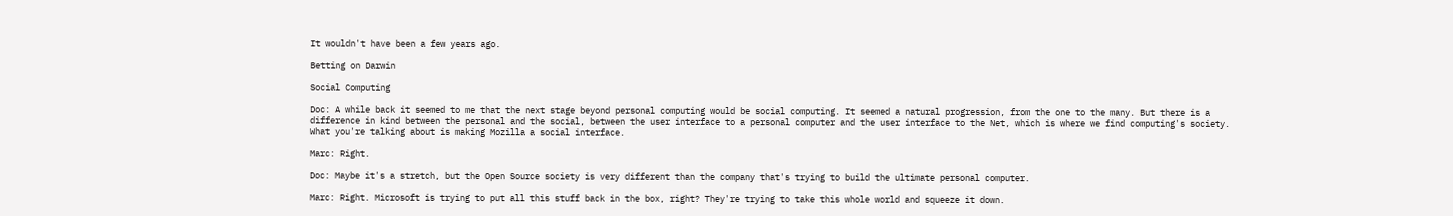It wouldn't have been a few years ago.

Betting on Darwin

Social Computing

Doc: A while back it seemed to me that the next stage beyond personal computing would be social computing. It seemed a natural progression, from the one to the many. But there is a difference in kind between the personal and the social, between the user interface to a personal computer and the user interface to the Net, which is where we find computing's society. What you're talking about is making Mozilla a social interface.

Marc: Right.

Doc: Maybe it's a stretch, but the Open Source society is very different than the company that's trying to build the ultimate personal computer.

Marc: Right. Microsoft is trying to put all this stuff back in the box, right? They're trying to take this whole world and squeeze it down.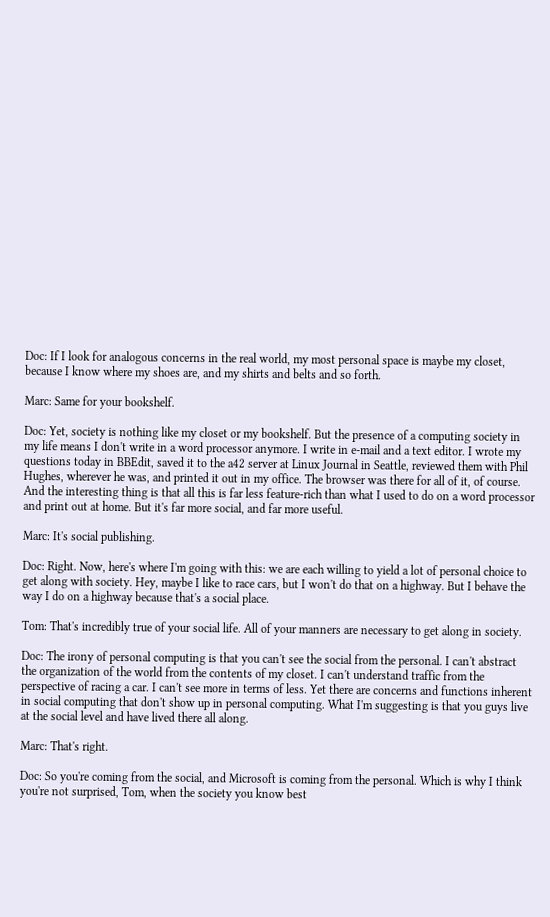Doc: If I look for analogous concerns in the real world, my most personal space is maybe my closet, because I know where my shoes are, and my shirts and belts and so forth.

Marc: Same for your bookshelf.

Doc: Yet, society is nothing like my closet or my bookshelf. But the presence of a computing society in my life means I don't write in a word processor anymore. I write in e-mail and a text editor. I wrote my questions today in BBEdit, saved it to the a42 server at Linux Journal in Seattle, reviewed them with Phil Hughes, wherever he was, and printed it out in my office. The browser was there for all of it, of course. And the interesting thing is that all this is far less feature-rich than what I used to do on a word processor and print out at home. But it's far more social, and far more useful.

Marc: It's social publishing.

Doc: Right. Now, here's where I'm going with this: we are each willing to yield a lot of personal choice to get along with society. Hey, maybe I like to race cars, but I won't do that on a highway. But I behave the way I do on a highway because that's a social place.

Tom: That's incredibly true of your social life. All of your manners are necessary to get along in society.

Doc: The irony of personal computing is that you can't see the social from the personal. I can't abstract the organization of the world from the contents of my closet. I can't understand traffic from the perspective of racing a car. I can't see more in terms of less. Yet there are concerns and functions inherent in social computing that don't show up in personal computing. What I'm suggesting is that you guys live at the social level and have lived there all along.

Marc: That's right.

Doc: So you're coming from the social, and Microsoft is coming from the personal. Which is why I think you're not surprised, Tom, when the society you know best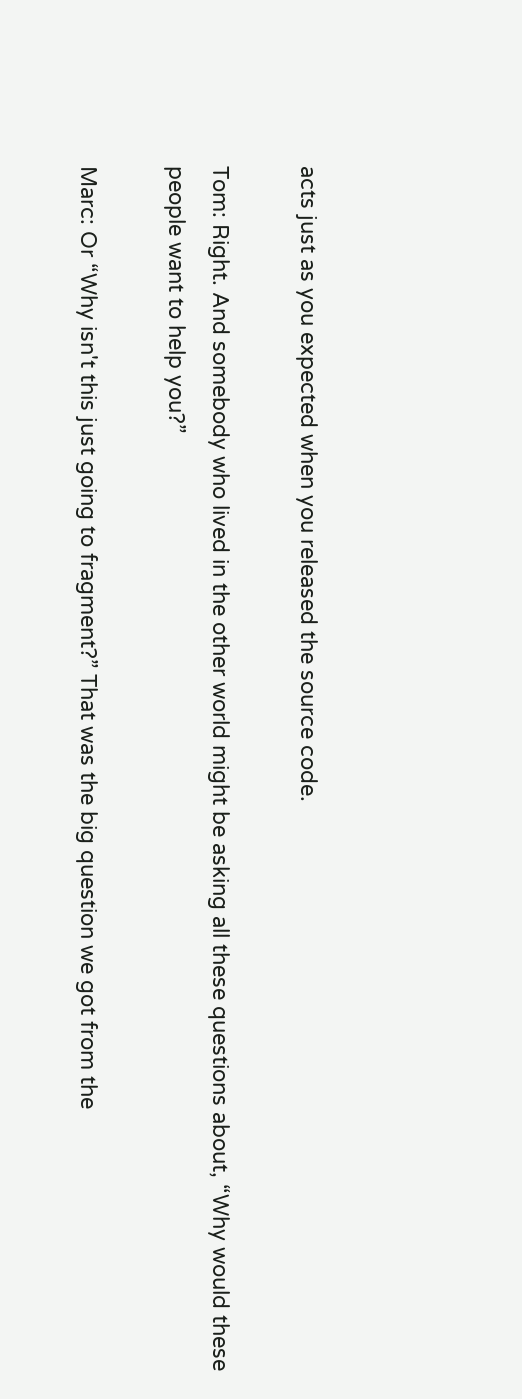acts just as you expected when you released the source code.

Tom: Right. And somebody who lived in the other world might be asking all these questions about, “Why would these people want to help you?”

Marc: Or “Why isn't this just going to fragment?” That was the big question we got from the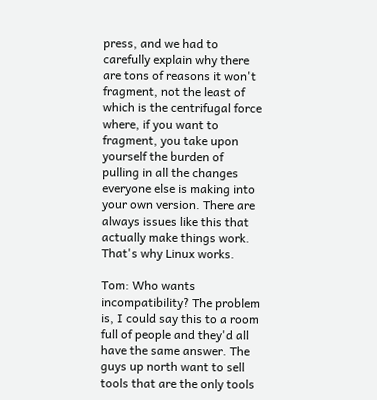press, and we had to carefully explain why there are tons of reasons it won't fragment, not the least of which is the centrifugal force where, if you want to fragment, you take upon yourself the burden of pulling in all the changes everyone else is making into your own version. There are always issues like this that actually make things work. That's why Linux works.

Tom: Who wants incompatibility? The problem is, I could say this to a room full of people and they'd all have the same answer. The guys up north want to sell tools that are the only tools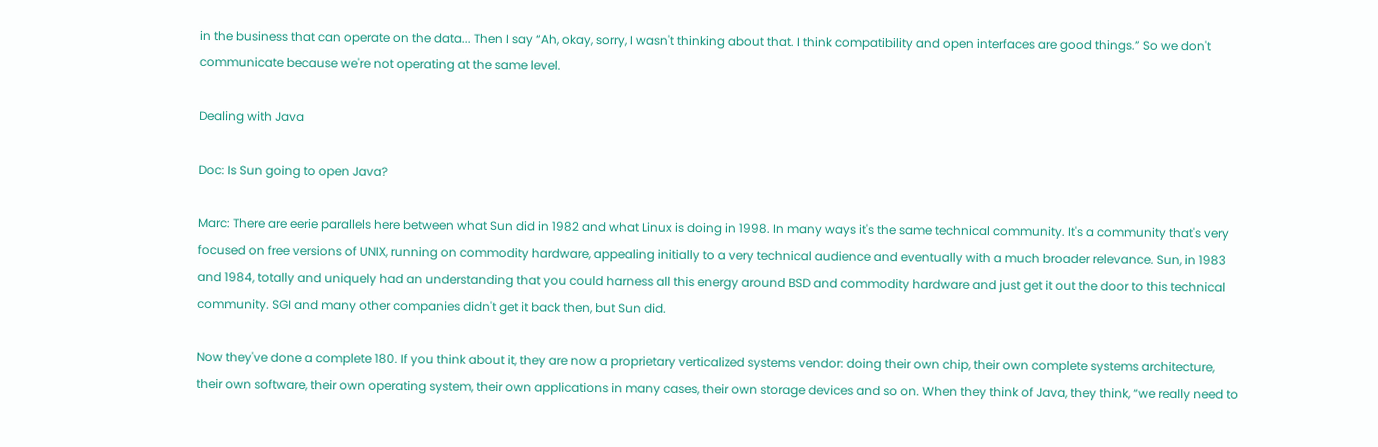in the business that can operate on the data... Then I say “Ah, okay, sorry, I wasn't thinking about that. I think compatibility and open interfaces are good things.” So we don't communicate because we're not operating at the same level.

Dealing with Java

Doc: Is Sun going to open Java?

Marc: There are eerie parallels here between what Sun did in 1982 and what Linux is doing in 1998. In many ways it's the same technical community. It's a community that's very focused on free versions of UNIX, running on commodity hardware, appealing initially to a very technical audience and eventually with a much broader relevance. Sun, in 1983 and 1984, totally and uniquely had an understanding that you could harness all this energy around BSD and commodity hardware and just get it out the door to this technical community. SGI and many other companies didn't get it back then, but Sun did.

Now they've done a complete 180. If you think about it, they are now a proprietary verticalized systems vendor: doing their own chip, their own complete systems architecture, their own software, their own operating system, their own applications in many cases, their own storage devices and so on. When they think of Java, they think, “we really need to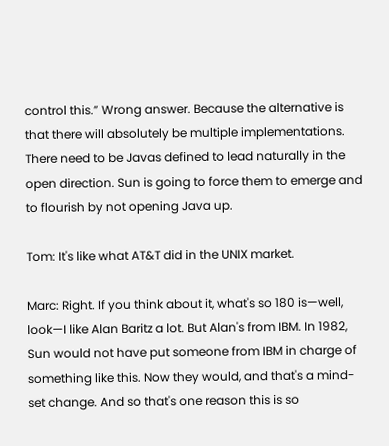control this.” Wrong answer. Because the alternative is that there will absolutely be multiple implementations. There need to be Javas defined to lead naturally in the open direction. Sun is going to force them to emerge and to flourish by not opening Java up.

Tom: It's like what AT&T did in the UNIX market.

Marc: Right. If you think about it, what's so 180 is—well, look—I like Alan Baritz a lot. But Alan's from IBM. In 1982, Sun would not have put someone from IBM in charge of something like this. Now they would, and that's a mind-set change. And so that's one reason this is so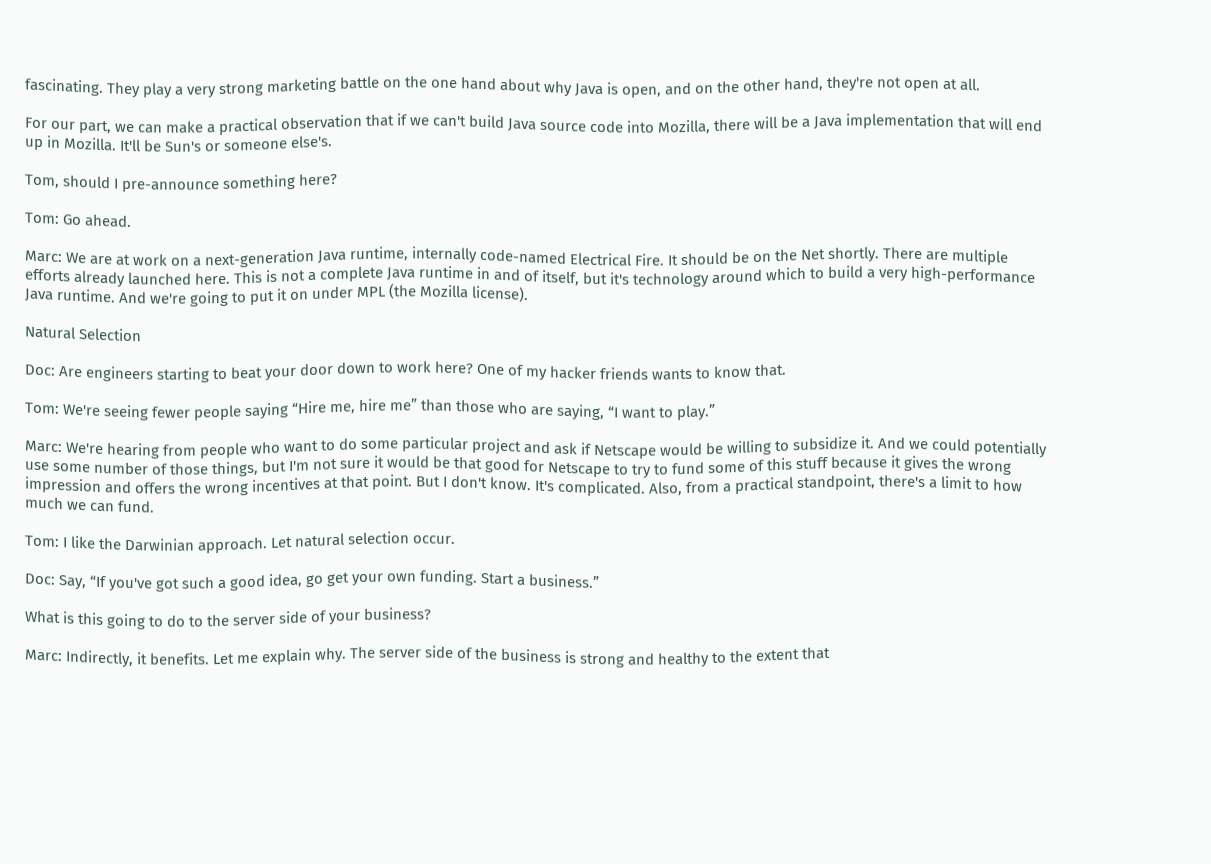fascinating. They play a very strong marketing battle on the one hand about why Java is open, and on the other hand, they're not open at all.

For our part, we can make a practical observation that if we can't build Java source code into Mozilla, there will be a Java implementation that will end up in Mozilla. It'll be Sun's or someone else's.

Tom, should I pre-announce something here?

Tom: Go ahead.

Marc: We are at work on a next-generation Java runtime, internally code-named Electrical Fire. It should be on the Net shortly. There are multiple efforts already launched here. This is not a complete Java runtime in and of itself, but it's technology around which to build a very high-performance Java runtime. And we're going to put it on under MPL (the Mozilla license).

Natural Selection

Doc: Are engineers starting to beat your door down to work here? One of my hacker friends wants to know that.

Tom: We're seeing fewer people saying “Hire me, hire me” than those who are saying, “I want to play.”

Marc: We're hearing from people who want to do some particular project and ask if Netscape would be willing to subsidize it. And we could potentially use some number of those things, but I'm not sure it would be that good for Netscape to try to fund some of this stuff because it gives the wrong impression and offers the wrong incentives at that point. But I don't know. It's complicated. Also, from a practical standpoint, there's a limit to how much we can fund.

Tom: I like the Darwinian approach. Let natural selection occur.

Doc: Say, “If you've got such a good idea, go get your own funding. Start a business.”

What is this going to do to the server side of your business?

Marc: Indirectly, it benefits. Let me explain why. The server side of the business is strong and healthy to the extent that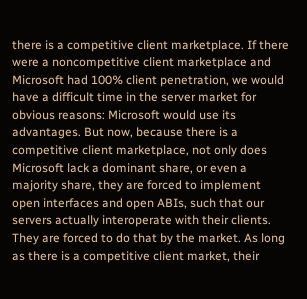there is a competitive client marketplace. If there were a noncompetitive client marketplace and Microsoft had 100% client penetration, we would have a difficult time in the server market for obvious reasons: Microsoft would use its advantages. But now, because there is a competitive client marketplace, not only does Microsoft lack a dominant share, or even a majority share, they are forced to implement open interfaces and open ABIs, such that our servers actually interoperate with their clients. They are forced to do that by the market. As long as there is a competitive client market, their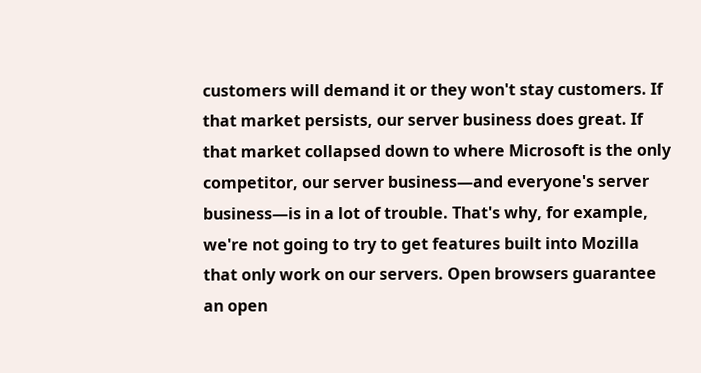customers will demand it or they won't stay customers. If that market persists, our server business does great. If that market collapsed down to where Microsoft is the only competitor, our server business—and everyone's server business—is in a lot of trouble. That's why, for example, we're not going to try to get features built into Mozilla that only work on our servers. Open browsers guarantee an open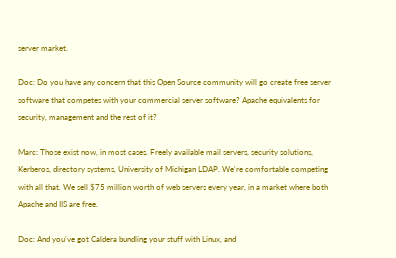server market.

Doc: Do you have any concern that this Open Source community will go create free server software that competes with your commercial server software? Apache equivalents for security, management and the rest of it?

Marc: Those exist now, in most cases. Freely available mail servers, security solutions, Kerberos, directory systems, University of Michigan LDAP. We're comfortable competing with all that. We sell $75 million worth of web servers every year, in a market where both Apache and IIS are free.

Doc: And you've got Caldera bundling your stuff with Linux, and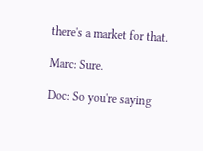there's a market for that.

Marc: Sure.

Doc: So you're saying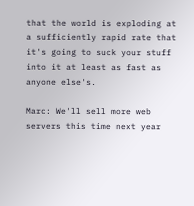that the world is exploding at a sufficiently rapid rate that it's going to suck your stuff into it at least as fast as anyone else's.

Marc: We'll sell more web servers this time next year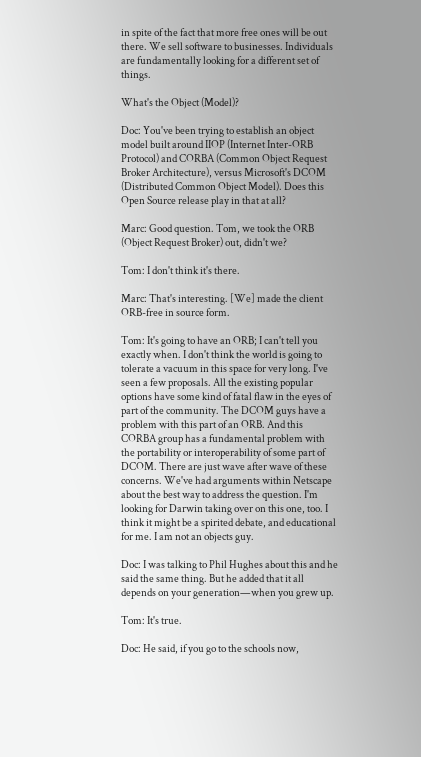in spite of the fact that more free ones will be out there. We sell software to businesses. Individuals are fundamentally looking for a different set of things.

What's the Object (Model)?

Doc: You've been trying to establish an object model built around IIOP (Internet Inter-ORB Protocol) and CORBA (Common Object Request Broker Architecture), versus Microsoft's DCOM (Distributed Common Object Model). Does this Open Source release play in that at all?

Marc: Good question. Tom, we took the ORB (Object Request Broker) out, didn't we?

Tom: I don't think it's there.

Marc: That's interesting. [We] made the client ORB-free in source form.

Tom: It's going to have an ORB; I can't tell you exactly when. I don't think the world is going to tolerate a vacuum in this space for very long. I've seen a few proposals. All the existing popular options have some kind of fatal flaw in the eyes of part of the community. The DCOM guys have a problem with this part of an ORB. And this CORBA group has a fundamental problem with the portability or interoperability of some part of DCOM. There are just wave after wave of these concerns. We've had arguments within Netscape about the best way to address the question. I'm looking for Darwin taking over on this one, too. I think it might be a spirited debate, and educational for me. I am not an objects guy.

Doc: I was talking to Phil Hughes about this and he said the same thing. But he added that it all depends on your generation—when you grew up.

Tom: It's true.

Doc: He said, if you go to the schools now,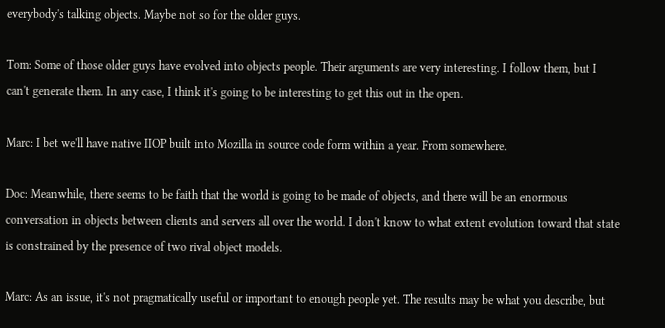everybody's talking objects. Maybe not so for the older guys.

Tom: Some of those older guys have evolved into objects people. Their arguments are very interesting. I follow them, but I can't generate them. In any case, I think it's going to be interesting to get this out in the open.

Marc: I bet we'll have native IIOP built into Mozilla in source code form within a year. From somewhere.

Doc: Meanwhile, there seems to be faith that the world is going to be made of objects, and there will be an enormous conversation in objects between clients and servers all over the world. I don't know to what extent evolution toward that state is constrained by the presence of two rival object models.

Marc: As an issue, it's not pragmatically useful or important to enough people yet. The results may be what you describe, but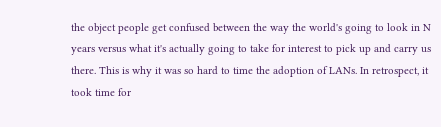the object people get confused between the way the world's going to look in N years versus what it's actually going to take for interest to pick up and carry us there. This is why it was so hard to time the adoption of LANs. In retrospect, it took time for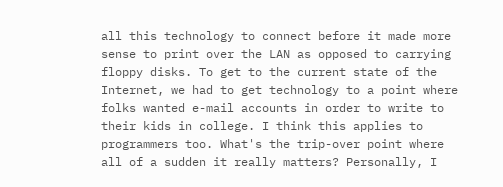all this technology to connect before it made more sense to print over the LAN as opposed to carrying floppy disks. To get to the current state of the Internet, we had to get technology to a point where folks wanted e-mail accounts in order to write to their kids in college. I think this applies to programmers too. What's the trip-over point where all of a sudden it really matters? Personally, I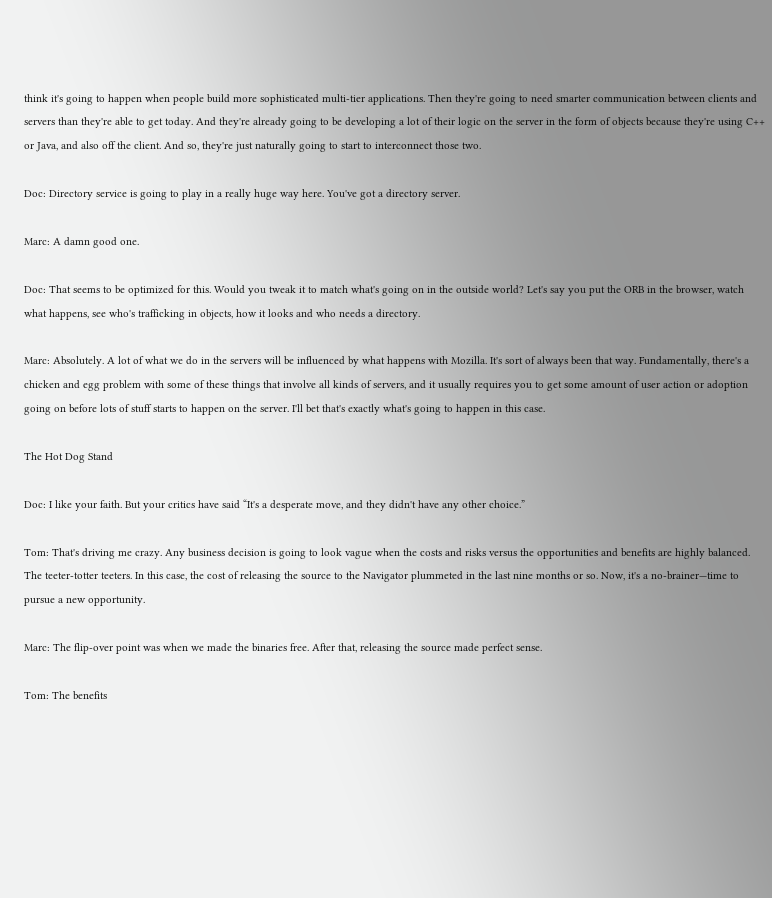think it's going to happen when people build more sophisticated multi-tier applications. Then they're going to need smarter communication between clients and servers than they're able to get today. And they're already going to be developing a lot of their logic on the server in the form of objects because they're using C++ or Java, and also off the client. And so, they're just naturally going to start to interconnect those two.

Doc: Directory service is going to play in a really huge way here. You've got a directory server.

Marc: A damn good one.

Doc: That seems to be optimized for this. Would you tweak it to match what's going on in the outside world? Let's say you put the ORB in the browser, watch what happens, see who's trafficking in objects, how it looks and who needs a directory.

Marc: Absolutely. A lot of what we do in the servers will be influenced by what happens with Mozilla. It's sort of always been that way. Fundamentally, there's a chicken and egg problem with some of these things that involve all kinds of servers, and it usually requires you to get some amount of user action or adoption going on before lots of stuff starts to happen on the server. I'll bet that's exactly what's going to happen in this case.

The Hot Dog Stand

Doc: I like your faith. But your critics have said “It's a desperate move, and they didn't have any other choice.”

Tom: That's driving me crazy. Any business decision is going to look vague when the costs and risks versus the opportunities and benefits are highly balanced. The teeter-totter teeters. In this case, the cost of releasing the source to the Navigator plummeted in the last nine months or so. Now, it's a no-brainer—time to pursue a new opportunity.

Marc: The flip-over point was when we made the binaries free. After that, releasing the source made perfect sense.

Tom: The benefits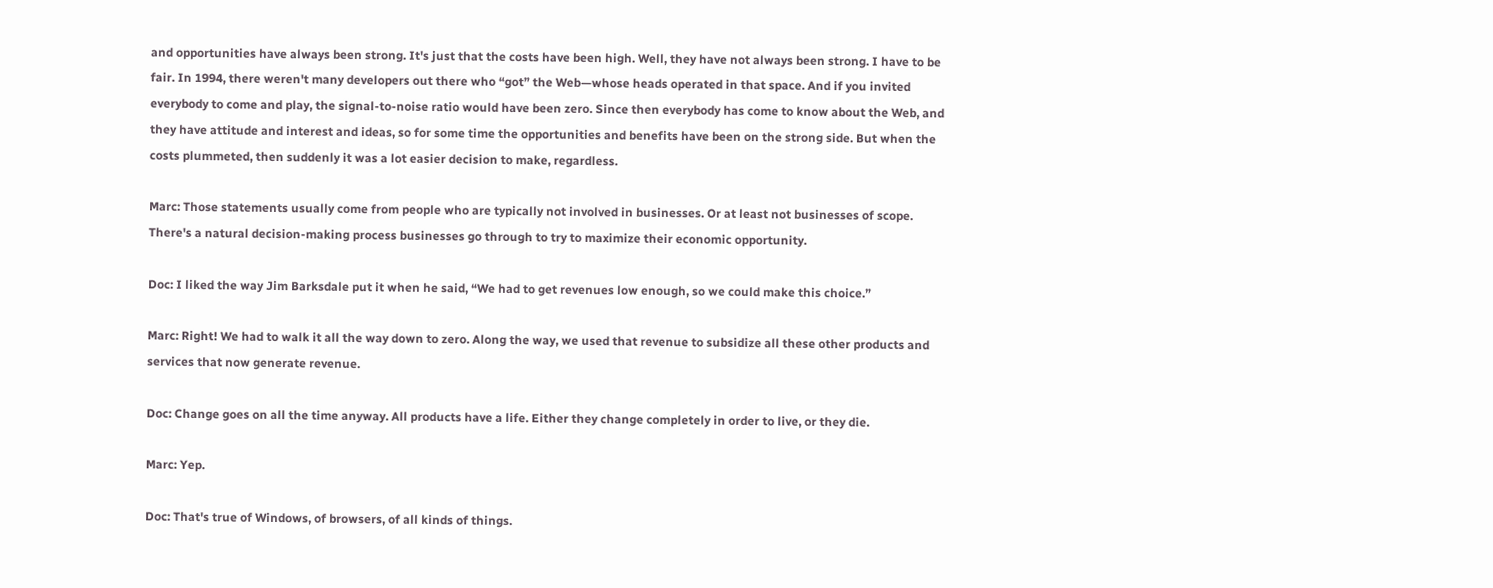and opportunities have always been strong. It's just that the costs have been high. Well, they have not always been strong. I have to be fair. In 1994, there weren't many developers out there who “got” the Web—whose heads operated in that space. And if you invited everybody to come and play, the signal-to-noise ratio would have been zero. Since then everybody has come to know about the Web, and they have attitude and interest and ideas, so for some time the opportunities and benefits have been on the strong side. But when the costs plummeted, then suddenly it was a lot easier decision to make, regardless.

Marc: Those statements usually come from people who are typically not involved in businesses. Or at least not businesses of scope. There's a natural decision-making process businesses go through to try to maximize their economic opportunity.

Doc: I liked the way Jim Barksdale put it when he said, “We had to get revenues low enough, so we could make this choice.”

Marc: Right! We had to walk it all the way down to zero. Along the way, we used that revenue to subsidize all these other products and services that now generate revenue.

Doc: Change goes on all the time anyway. All products have a life. Either they change completely in order to live, or they die.

Marc: Yep.

Doc: That's true of Windows, of browsers, of all kinds of things.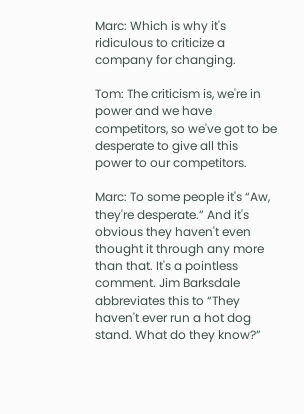Marc: Which is why it's ridiculous to criticize a company for changing.

Tom: The criticism is, we're in power and we have competitors, so we've got to be desperate to give all this power to our competitors.

Marc: To some people it's “Aw, they're desperate.” And it's obvious they haven't even thought it through any more than that. It's a pointless comment. Jim Barksdale abbreviates this to “They haven't ever run a hot dog stand. What do they know?”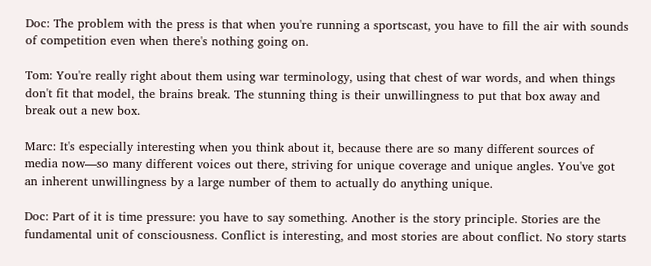Doc: The problem with the press is that when you're running a sportscast, you have to fill the air with sounds of competition even when there's nothing going on.

Tom: You're really right about them using war terminology, using that chest of war words, and when things don't fit that model, the brains break. The stunning thing is their unwillingness to put that box away and break out a new box.

Marc: It's especially interesting when you think about it, because there are so many different sources of media now—so many different voices out there, striving for unique coverage and unique angles. You've got an inherent unwillingness by a large number of them to actually do anything unique.

Doc: Part of it is time pressure: you have to say something. Another is the story principle. Stories are the fundamental unit of consciousness. Conflict is interesting, and most stories are about conflict. No story starts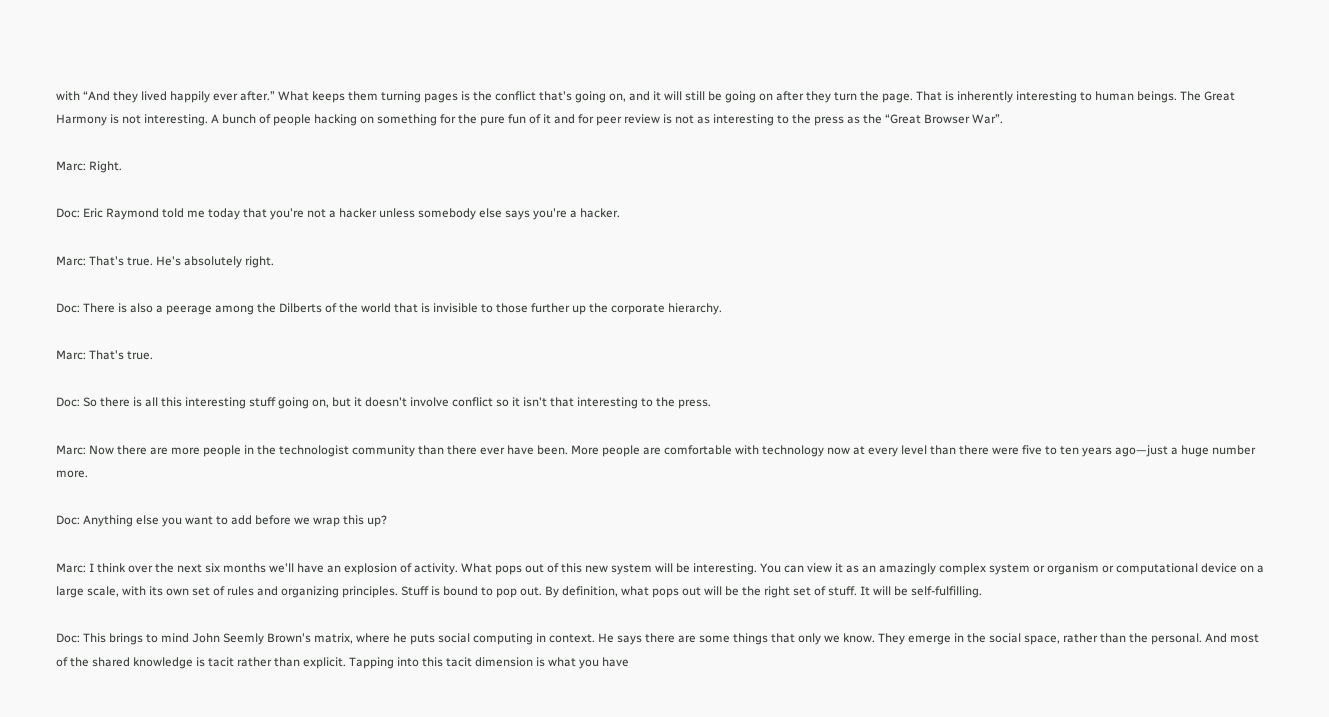with “And they lived happily ever after.” What keeps them turning pages is the conflict that's going on, and it will still be going on after they turn the page. That is inherently interesting to human beings. The Great Harmony is not interesting. A bunch of people hacking on something for the pure fun of it and for peer review is not as interesting to the press as the “Great Browser War”.

Marc: Right.

Doc: Eric Raymond told me today that you're not a hacker unless somebody else says you're a hacker.

Marc: That's true. He's absolutely right.

Doc: There is also a peerage among the Dilberts of the world that is invisible to those further up the corporate hierarchy.

Marc: That's true.

Doc: So there is all this interesting stuff going on, but it doesn't involve conflict so it isn't that interesting to the press.

Marc: Now there are more people in the technologist community than there ever have been. More people are comfortable with technology now at every level than there were five to ten years ago—just a huge number more.

Doc: Anything else you want to add before we wrap this up?

Marc: I think over the next six months we'll have an explosion of activity. What pops out of this new system will be interesting. You can view it as an amazingly complex system or organism or computational device on a large scale, with its own set of rules and organizing principles. Stuff is bound to pop out. By definition, what pops out will be the right set of stuff. It will be self-fulfilling.

Doc: This brings to mind John Seemly Brown's matrix, where he puts social computing in context. He says there are some things that only we know. They emerge in the social space, rather than the personal. And most of the shared knowledge is tacit rather than explicit. Tapping into this tacit dimension is what you have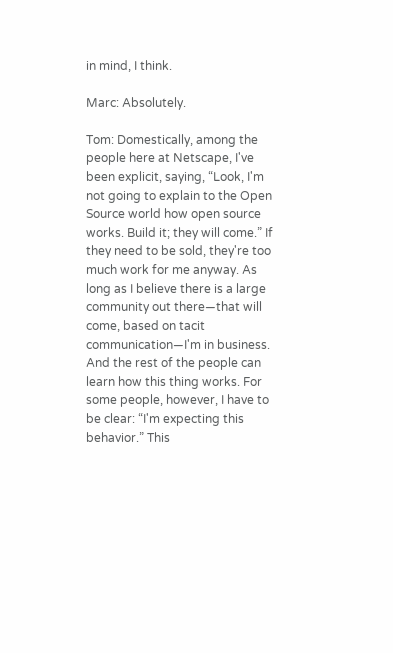in mind, I think.

Marc: Absolutely.

Tom: Domestically, among the people here at Netscape, I've been explicit, saying, “Look, I'm not going to explain to the Open Source world how open source works. Build it; they will come.” If they need to be sold, they're too much work for me anyway. As long as I believe there is a large community out there—that will come, based on tacit communication—I'm in business. And the rest of the people can learn how this thing works. For some people, however, I have to be clear: “I'm expecting this behavior.” This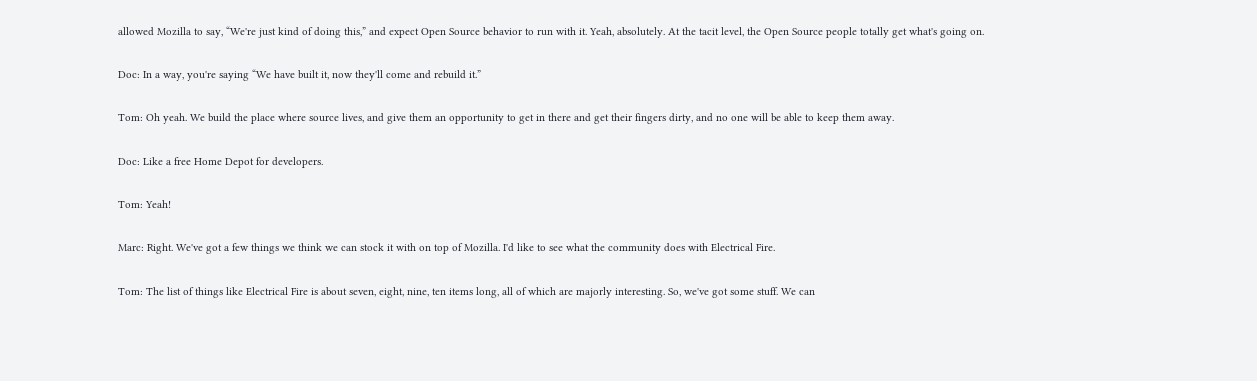allowed Mozilla to say, “We're just kind of doing this,” and expect Open Source behavior to run with it. Yeah, absolutely. At the tacit level, the Open Source people totally get what's going on.

Doc: In a way, you're saying “We have built it, now they'll come and rebuild it.”

Tom: Oh yeah. We build the place where source lives, and give them an opportunity to get in there and get their fingers dirty, and no one will be able to keep them away.

Doc: Like a free Home Depot for developers.

Tom: Yeah!

Marc: Right. We've got a few things we think we can stock it with on top of Mozilla. I'd like to see what the community does with Electrical Fire.

Tom: The list of things like Electrical Fire is about seven, eight, nine, ten items long, all of which are majorly interesting. So, we've got some stuff. We can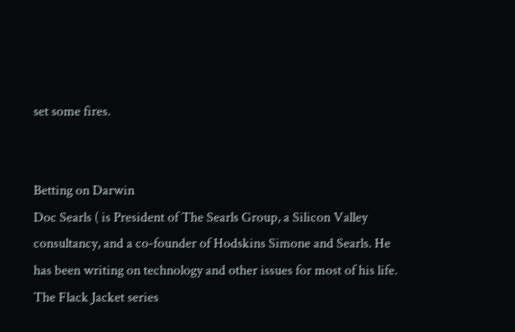set some fires.


Betting on Darwin
Doc Searls ( is President of The Searls Group, a Silicon Valley consultancy, and a co-founder of Hodskins Simone and Searls. He has been writing on technology and other issues for most of his life. The Flack Jacket series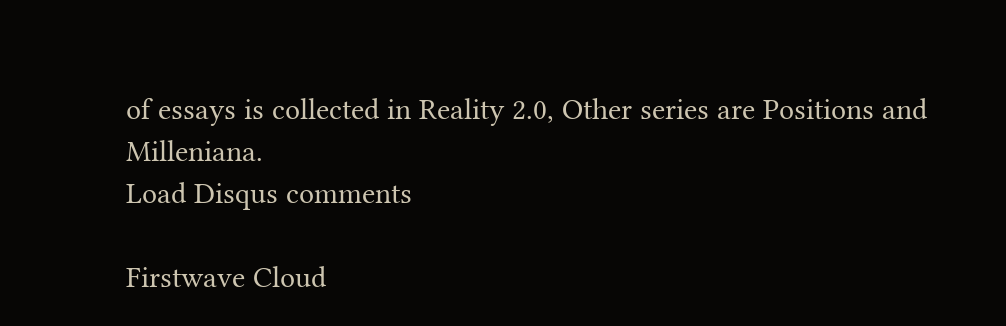of essays is collected in Reality 2.0, Other series are Positions and Milleniana.
Load Disqus comments

Firstwave Cloud